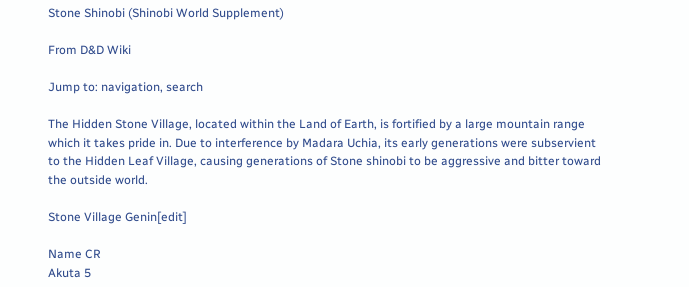Stone Shinobi (Shinobi World Supplement)

From D&D Wiki

Jump to: navigation, search

The Hidden Stone Village, located within the Land of Earth, is fortified by a large mountain range which it takes pride in. Due to interference by Madara Uchia, its early generations were subservient to the Hidden Leaf Village, causing generations of Stone shinobi to be aggressive and bitter toward the outside world.

Stone Village Genin[edit]

Name CR
Akuta 5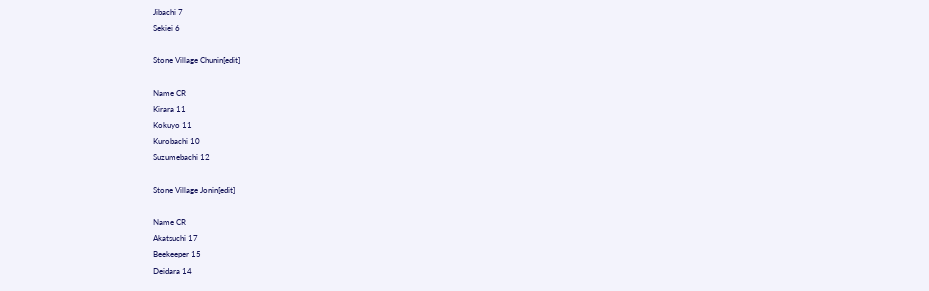Jibachi 7
Sekiei 6

Stone Village Chunin[edit]

Name CR
Kirara 11
Kokuyo 11
Kurobachi 10
Suzumebachi 12

Stone Village Jonin[edit]

Name CR
Akatsuchi 17
Beekeeper 15
Deidara 14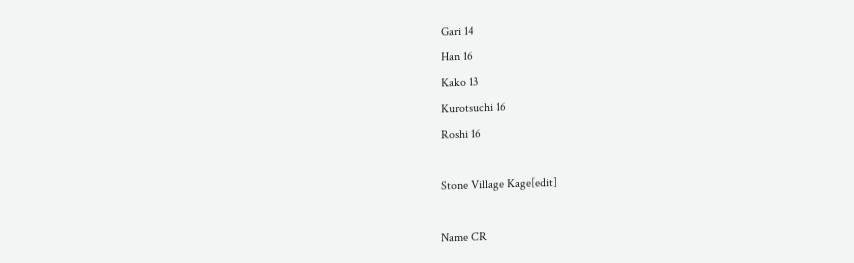Gari 14
Han 16
Kako 13
Kurotsuchi 16
Roshi 16

Stone Village Kage[edit]

Name CR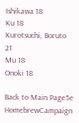Ishikawa 18
Ku 18
Kurotsuchi, Boruto 21
Mu 18
Onoki 18

Back to Main Page5e HomebrewCampaign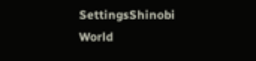SettingsShinobi World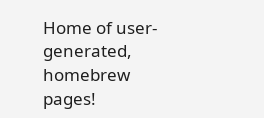Home of user-generated,
homebrew pages!